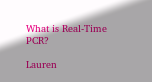What is Real-Time PCR?

Lauren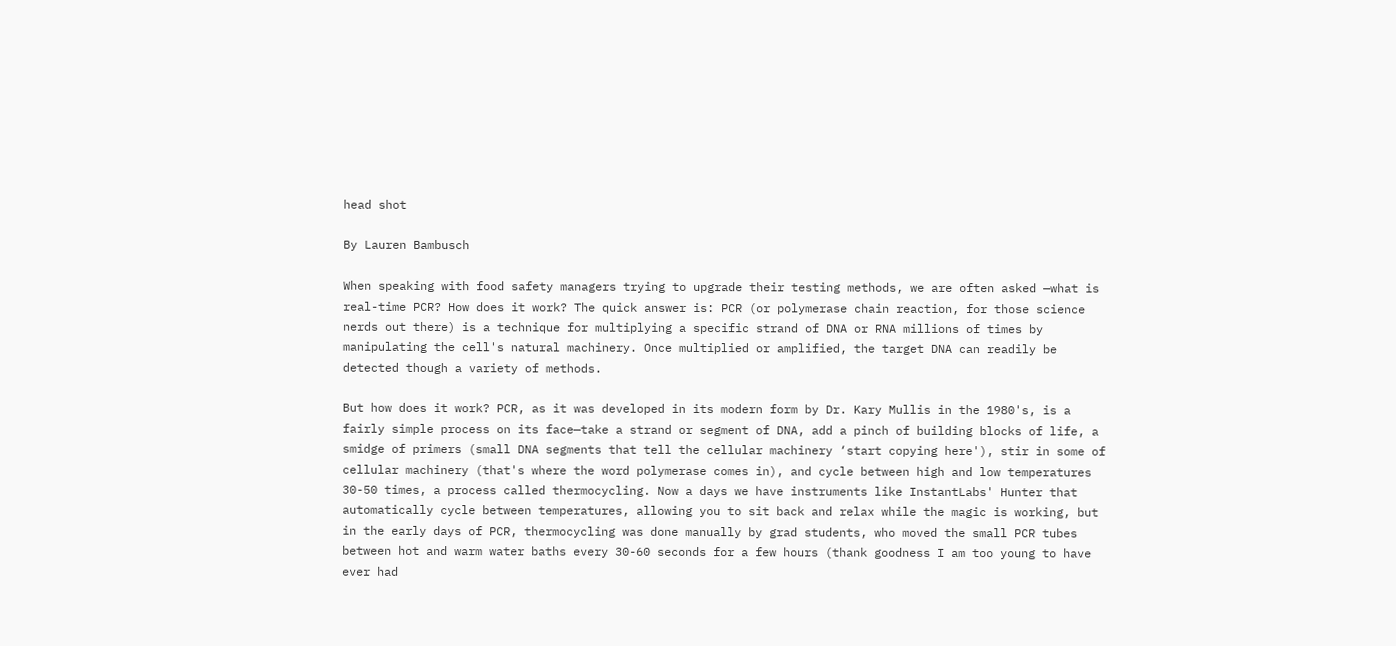head shot

By Lauren Bambusch

When speaking with food safety managers trying to upgrade their testing methods, we are often asked —what is real-time PCR? How does it work? The quick answer is: PCR (or polymerase chain reaction, for those science nerds out there) is a technique for multiplying a specific strand of DNA or RNA millions of times by manipulating the cell's natural machinery. Once multiplied or amplified, the target DNA can readily be detected though a variety of methods.

But how does it work? PCR, as it was developed in its modern form by Dr. Kary Mullis in the 1980's, is a fairly simple process on its face—take a strand or segment of DNA, add a pinch of building blocks of life, a smidge of primers (small DNA segments that tell the cellular machinery ‘start copying here'), stir in some of cellular machinery (that's where the word polymerase comes in), and cycle between high and low temperatures 30-50 times, a process called thermocycling. Now a days we have instruments like InstantLabs' Hunter that automatically cycle between temperatures, allowing you to sit back and relax while the magic is working, but in the early days of PCR, thermocycling was done manually by grad students, who moved the small PCR tubes between hot and warm water baths every 30-60 seconds for a few hours (thank goodness I am too young to have ever had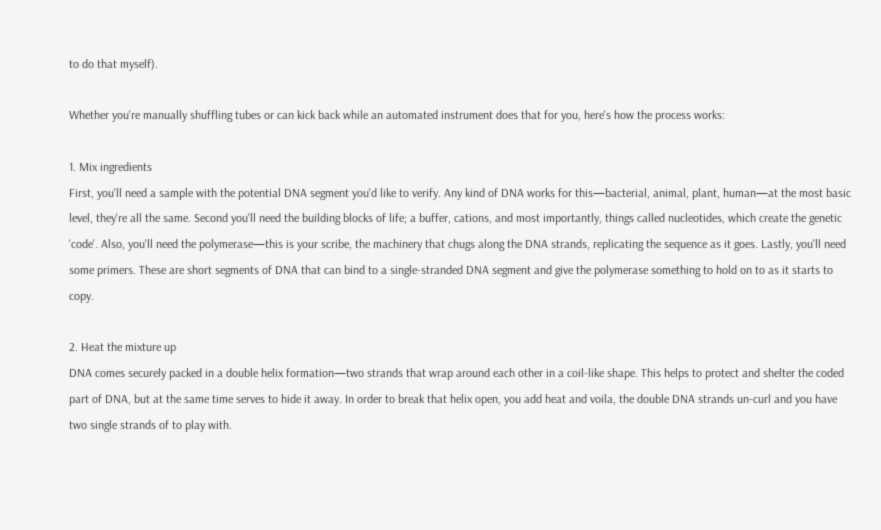to do that myself).

Whether you're manually shuffling tubes or can kick back while an automated instrument does that for you, here's how the process works:

1. Mix ingredients
First, you'll need a sample with the potential DNA segment you'd like to verify. Any kind of DNA works for this—bacterial, animal, plant, human—at the most basic level, they're all the same. Second you'll need the building blocks of life; a buffer, cations, and most importantly, things called nucleotides, which create the genetic ‘code'. Also, you'll need the polymerase—this is your scribe, the machinery that chugs along the DNA strands, replicating the sequence as it goes. Lastly, you'll need some primers. These are short segments of DNA that can bind to a single-stranded DNA segment and give the polymerase something to hold on to as it starts to copy.

2. Heat the mixture up
DNA comes securely packed in a double helix formation—two strands that wrap around each other in a coil-like shape. This helps to protect and shelter the coded part of DNA, but at the same time serves to hide it away. In order to break that helix open, you add heat and voila, the double DNA strands un-curl and you have two single strands of to play with.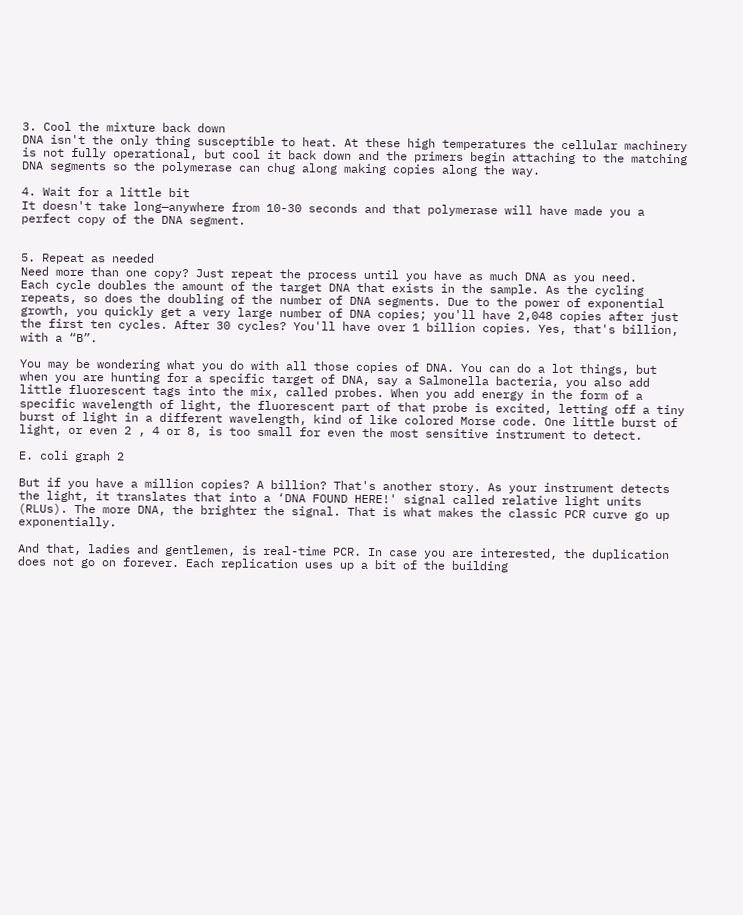3. Cool the mixture back down
DNA isn't the only thing susceptible to heat. At these high temperatures the cellular machinery is not fully operational, but cool it back down and the primers begin attaching to the matching DNA segments so the polymerase can chug along making copies along the way.

4. Wait for a little bit
It doesn't take long—anywhere from 10-30 seconds and that polymerase will have made you a perfect copy of the DNA segment.


5. Repeat as needed
Need more than one copy? Just repeat the process until you have as much DNA as you need.
Each cycle doubles the amount of the target DNA that exists in the sample. As the cycling repeats, so does the doubling of the number of DNA segments. Due to the power of exponential growth, you quickly get a very large number of DNA copies; you'll have 2,048 copies after just the first ten cycles. After 30 cycles? You'll have over 1 billion copies. Yes, that's billion, with a “B”.

You may be wondering what you do with all those copies of DNA. You can do a lot things, but when you are hunting for a specific target of DNA, say a Salmonella bacteria, you also add little fluorescent tags into the mix, called probes. When you add energy in the form of a specific wavelength of light, the fluorescent part of that probe is excited, letting off a tiny burst of light in a different wavelength, kind of like colored Morse code. One little burst of light, or even 2 , 4 or 8, is too small for even the most sensitive instrument to detect.

E. coli graph 2

But if you have a million copies? A billion? That's another story. As your instrument detects the light, it translates that into a ‘DNA FOUND HERE!' signal called relative light units (RLUs). The more DNA, the brighter the signal. That is what makes the classic PCR curve go up exponentially.

And that, ladies and gentlemen, is real-time PCR. In case you are interested, the duplication does not go on forever. Each replication uses up a bit of the building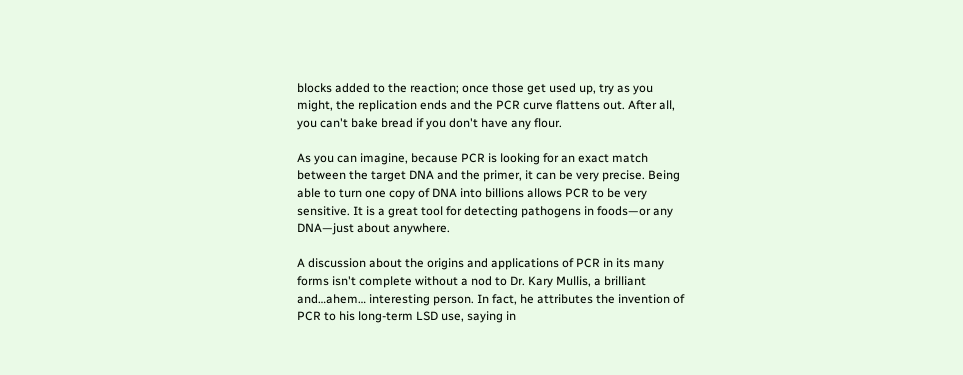blocks added to the reaction; once those get used up, try as you might, the replication ends and the PCR curve flattens out. After all, you can't bake bread if you don't have any flour.

As you can imagine, because PCR is looking for an exact match between the target DNA and the primer, it can be very precise. Being able to turn one copy of DNA into billions allows PCR to be very sensitive. It is a great tool for detecting pathogens in foods—or any DNA—just about anywhere.

A discussion about the origins and applications of PCR in its many forms isn't complete without a nod to Dr. Kary Mullis, a brilliant and…ahem… interesting person. In fact, he attributes the invention of PCR to his long-term LSD use, saying in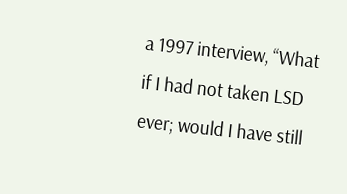a 1997 interview, “What if I had not taken LSD ever; would I have still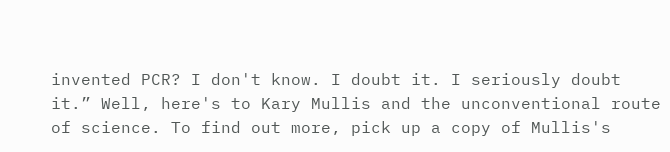invented PCR? I don't know. I doubt it. I seriously doubt it.” Well, here's to Kary Mullis and the unconventional route of science. To find out more, pick up a copy of Mullis's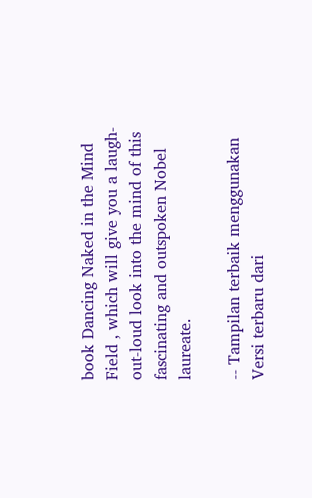book Dancing Naked in the Mind Field , which will give you a laugh-out-loud look into the mind of this fascinating and outspoken Nobel laureate.

-- Tampilan terbaik menggunakan Versi terbaru dari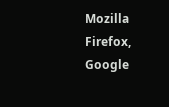Mozilla Firefox, Google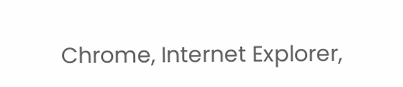Chrome, Internet Explorer,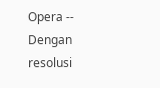Opera --
Dengan resolusi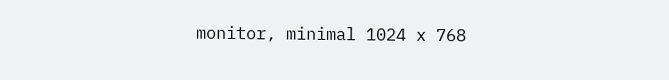monitor, minimal 1024 x 768